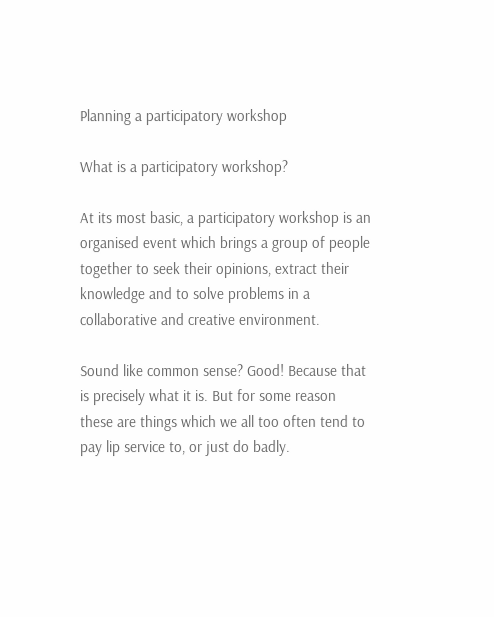Planning a participatory workshop

What is a participatory workshop?

At its most basic, a participatory workshop is an organised event which brings a group of people together to seek their opinions, extract their knowledge and to solve problems in a collaborative and creative environment.

Sound like common sense? Good! Because that is precisely what it is. But for some reason these are things which we all too often tend to pay lip service to, or just do badly.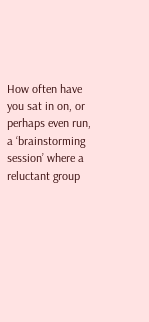How often have you sat in on, or perhaps even run, a ‘brainstorming session’ where a reluctant group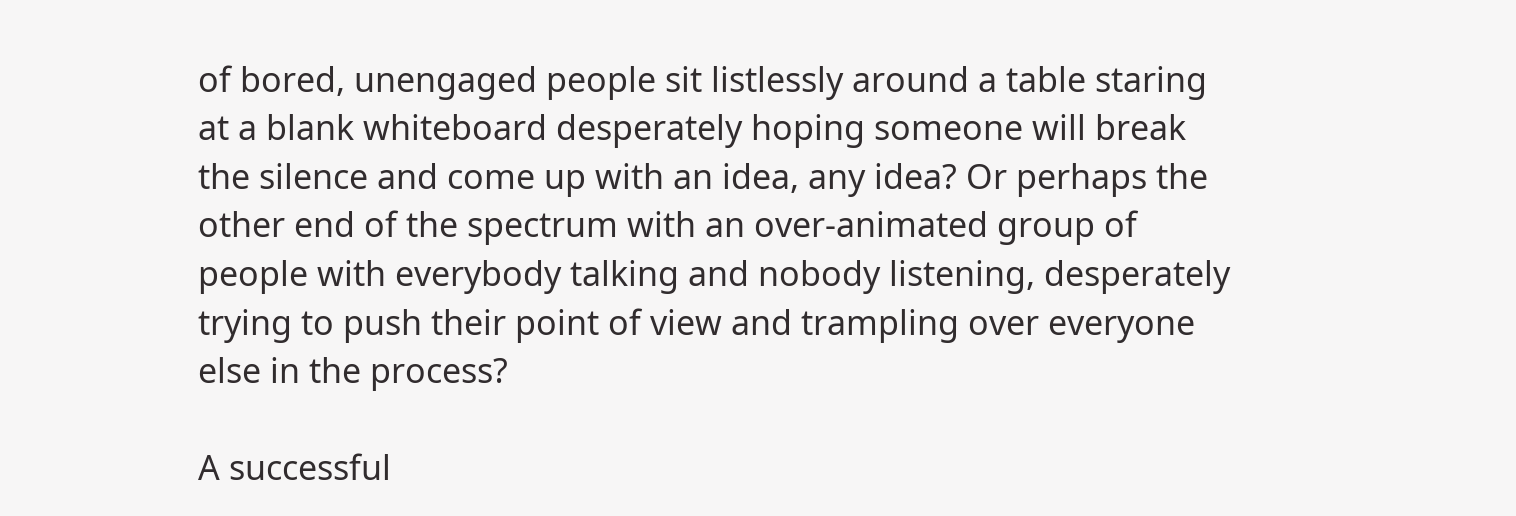of bored, unengaged people sit listlessly around a table staring at a blank whiteboard desperately hoping someone will break the silence and come up with an idea, any idea? Or perhaps the other end of the spectrum with an over-animated group of people with everybody talking and nobody listening, desperately trying to push their point of view and trampling over everyone else in the process?

A successful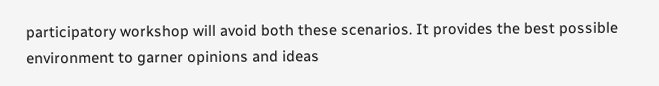participatory workshop will avoid both these scenarios. It provides the best possible environment to garner opinions and ideas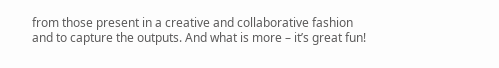from those present in a creative and collaborative fashion and to capture the outputs. And what is more – it’s great fun!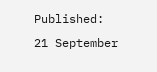Published: 21 September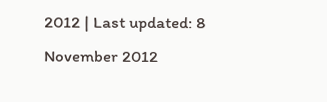2012 | Last updated: 8 November 2012